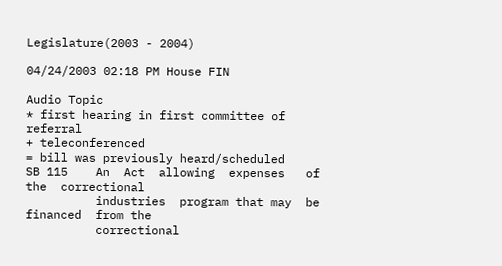Legislature(2003 - 2004)

04/24/2003 02:18 PM House FIN

Audio Topic
* first hearing in first committee of referral
+ teleconferenced
= bill was previously heard/scheduled
SB 115    An  Act  allowing  expenses   of  the  correctional
          industries  program that may  be financed  from the
          correctional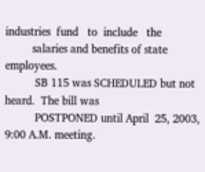industries  fund   to  include   the
         salaries and benefits of state employees.
          SB 115 was SCHEDULED but not heard.  The bill was
          POSTPONED until April  25, 2003, 9:00 A.M. meeting.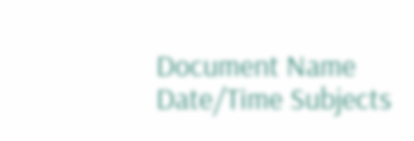Document Name Date/Time Subjects